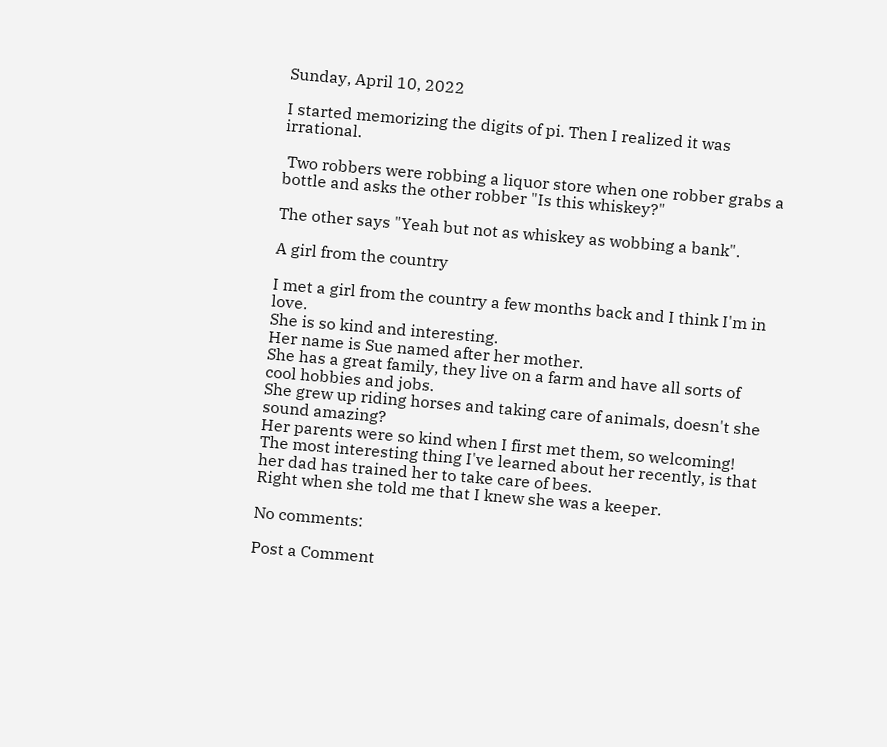Sunday, April 10, 2022

I started memorizing the digits of pi. Then I realized it was irrational.

 Two robbers were robbing a liquor store when one robber grabs a bottle and asks the other robber "Is this whiskey?"

The other says "Yeah but not as whiskey as wobbing a bank".

A girl from the country

I met a girl from the country a few months back and I think I'm in love.
She is so kind and interesting.
Her name is Sue named after her mother.
She has a great family, they live on a farm and have all sorts of cool hobbies and jobs.
She grew up riding horses and taking care of animals, doesn't she sound amazing?
Her parents were so kind when I first met them, so welcoming!
The most interesting thing I've learned about her recently, is that her dad has trained her to take care of bees.
Right when she told me that I knew she was a keeper.

No comments:

Post a Comment